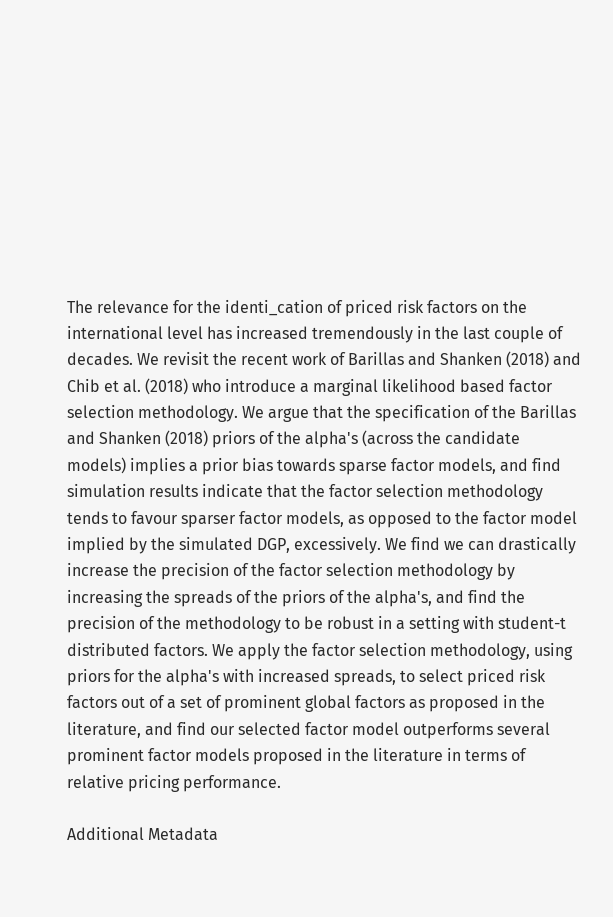The relevance for the identi_cation of priced risk factors on the international level has increased tremendously in the last couple of decades. We revisit the recent work of Barillas and Shanken (2018) and Chib et al. (2018) who introduce a marginal likelihood based factor selection methodology. We argue that the specification of the Barillas and Shanken (2018) priors of the alpha's (across the candidate models) implies a prior bias towards sparse factor models, and find simulation results indicate that the factor selection methodology tends to favour sparser factor models, as opposed to the factor model implied by the simulated DGP, excessively. We find we can drastically increase the precision of the factor selection methodology by increasing the spreads of the priors of the alpha's, and find the precision of the methodology to be robust in a setting with student-t distributed factors. We apply the factor selection methodology, using priors for the alpha's with increased spreads, to select priced risk factors out of a set of prominent global factors as proposed in the literature, and find our selected factor model outperforms several prominent factor models proposed in the literature in terms of relative pricing performance.

Additional Metadata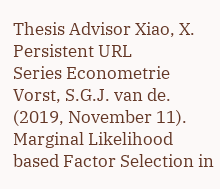Thesis Advisor Xiao, X.
Persistent URL
Series Econometrie
Vorst, S.G.J. van de. (2019, November 11). Marginal Likelihood based Factor Selection in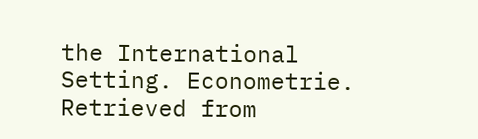the International Setting. Econometrie. Retrieved from